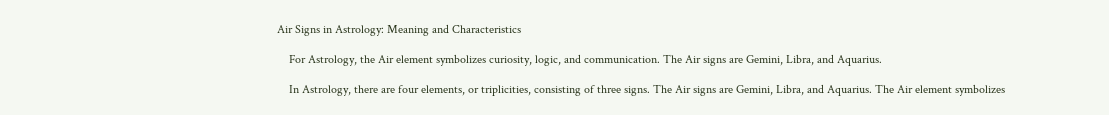Air Signs in Astrology: Meaning and Characteristics

    For Astrology, the Air element symbolizes curiosity, logic, and communication. The Air signs are Gemini, Libra, and Aquarius.

    In Astrology, there are four elements, or triplicities, consisting of three signs. The Air signs are Gemini, Libra, and Aquarius. The Air element symbolizes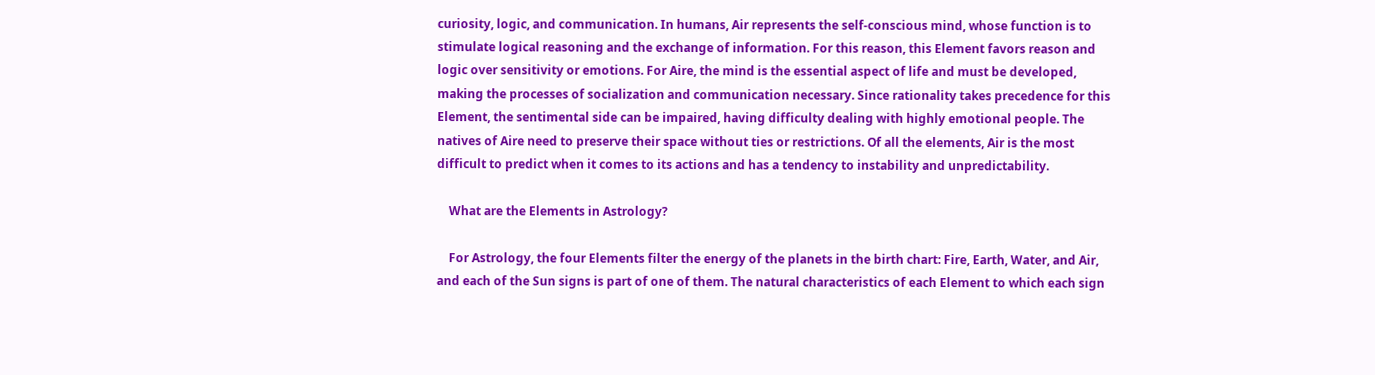curiosity, logic, and communication. In humans, Air represents the self-conscious mind, whose function is to stimulate logical reasoning and the exchange of information. For this reason, this Element favors reason and logic over sensitivity or emotions. For Aire, the mind is the essential aspect of life and must be developed, making the processes of socialization and communication necessary. Since rationality takes precedence for this Element, the sentimental side can be impaired, having difficulty dealing with highly emotional people. The natives of Aire need to preserve their space without ties or restrictions. Of all the elements, Air is the most difficult to predict when it comes to its actions and has a tendency to instability and unpredictability.

    What are the Elements in Astrology?

    For Astrology, the four Elements filter the energy of the planets in the birth chart: Fire, Earth, Water, and Air, and each of the Sun signs is part of one of them. The natural characteristics of each Element to which each sign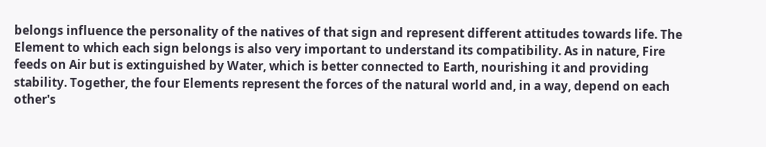belongs influence the personality of the natives of that sign and represent different attitudes towards life. The Element to which each sign belongs is also very important to understand its compatibility. As in nature, Fire feeds on Air but is extinguished by Water, which is better connected to Earth, nourishing it and providing stability. Together, the four Elements represent the forces of the natural world and, in a way, depend on each other's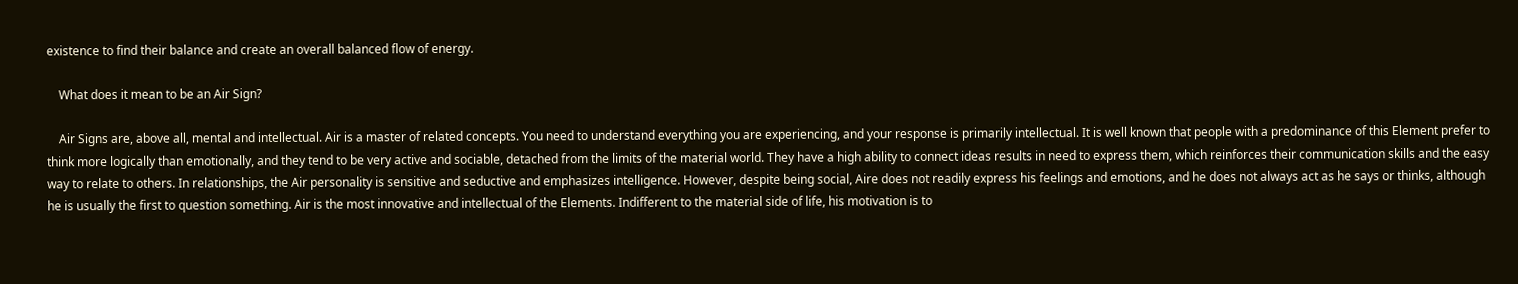existence to find their balance and create an overall balanced flow of energy.

    What does it mean to be an Air Sign?

    Air Signs are, above all, mental and intellectual. Air is a master of related concepts. You need to understand everything you are experiencing, and your response is primarily intellectual. It is well known that people with a predominance of this Element prefer to think more logically than emotionally, and they tend to be very active and sociable, detached from the limits of the material world. They have a high ability to connect ideas results in need to express them, which reinforces their communication skills and the easy way to relate to others. In relationships, the Air personality is sensitive and seductive and emphasizes intelligence. However, despite being social, Aire does not readily express his feelings and emotions, and he does not always act as he says or thinks, although he is usually the first to question something. Air is the most innovative and intellectual of the Elements. Indifferent to the material side of life, his motivation is to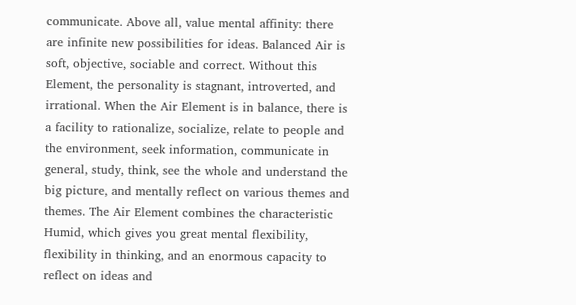communicate. Above all, value mental affinity: there are infinite new possibilities for ideas. Balanced Air is soft, objective, sociable and correct. Without this Element, the personality is stagnant, introverted, and irrational. When the Air Element is in balance, there is a facility to rationalize, socialize, relate to people and the environment, seek information, communicate in general, study, think, see the whole and understand the big picture, and mentally reflect on various themes and themes. The Air Element combines the characteristic Humid, which gives you great mental flexibility, flexibility in thinking, and an enormous capacity to reflect on ideas and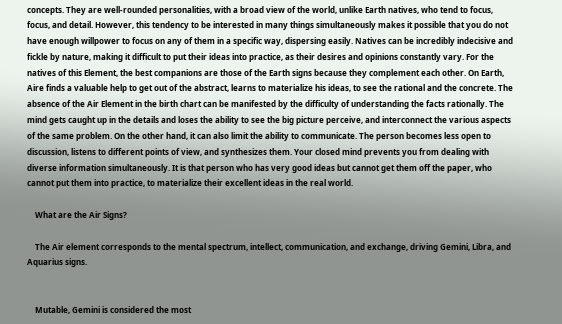concepts. They are well-rounded personalities, with a broad view of the world, unlike Earth natives, who tend to focus, focus, and detail. However, this tendency to be interested in many things simultaneously makes it possible that you do not have enough willpower to focus on any of them in a specific way, dispersing easily. Natives can be incredibly indecisive and fickle by nature, making it difficult to put their ideas into practice, as their desires and opinions constantly vary. For the natives of this Element, the best companions are those of the Earth signs because they complement each other. On Earth, Aire finds a valuable help to get out of the abstract, learns to materialize his ideas, to see the rational and the concrete. The absence of the Air Element in the birth chart can be manifested by the difficulty of understanding the facts rationally. The mind gets caught up in the details and loses the ability to see the big picture perceive, and interconnect the various aspects of the same problem. On the other hand, it can also limit the ability to communicate. The person becomes less open to discussion, listens to different points of view, and synthesizes them. Your closed mind prevents you from dealing with diverse information simultaneously. It is that person who has very good ideas but cannot get them off the paper, who cannot put them into practice, to materialize their excellent ideas in the real world.

    What are the Air Signs?

    The Air element corresponds to the mental spectrum, intellect, communication, and exchange, driving Gemini, Libra, and Aquarius signs.


    Mutable, Gemini is considered the most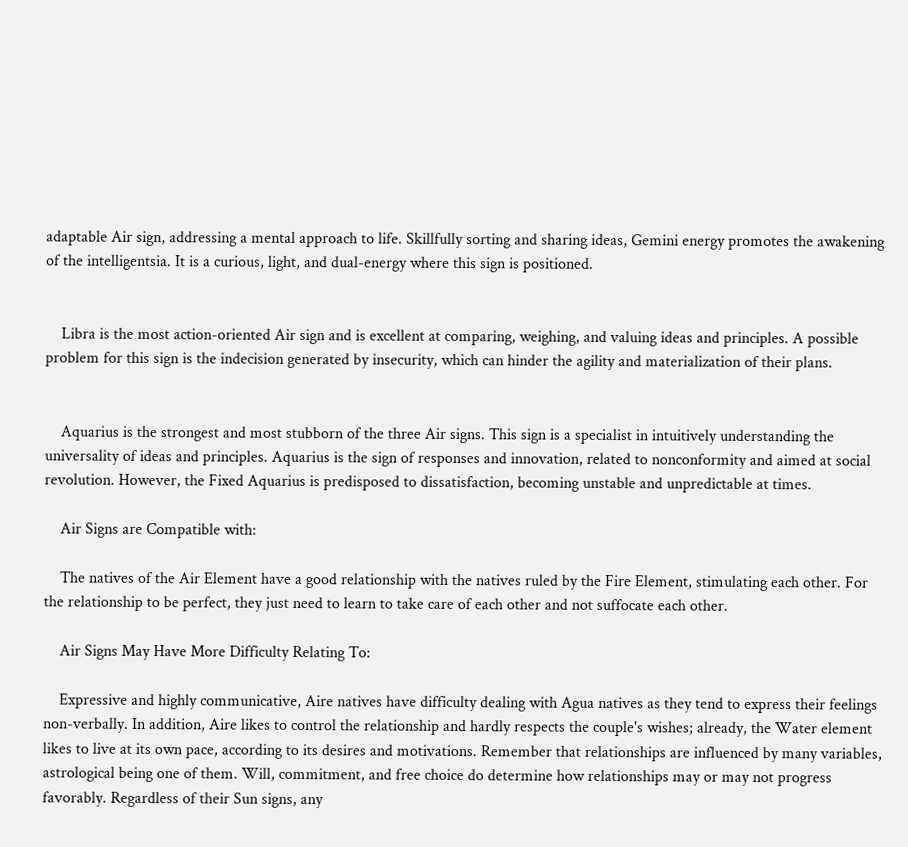adaptable Air sign, addressing a mental approach to life. Skillfully sorting and sharing ideas, Gemini energy promotes the awakening of the intelligentsia. It is a curious, light, and dual-energy where this sign is positioned.


    Libra is the most action-oriented Air sign and is excellent at comparing, weighing, and valuing ideas and principles. A possible problem for this sign is the indecision generated by insecurity, which can hinder the agility and materialization of their plans.


    Aquarius is the strongest and most stubborn of the three Air signs. This sign is a specialist in intuitively understanding the universality of ideas and principles. Aquarius is the sign of responses and innovation, related to nonconformity and aimed at social revolution. However, the Fixed Aquarius is predisposed to dissatisfaction, becoming unstable and unpredictable at times.

    Air Signs are Compatible with:

    The natives of the Air Element have a good relationship with the natives ruled by the Fire Element, stimulating each other. For the relationship to be perfect, they just need to learn to take care of each other and not suffocate each other.

    Air Signs May Have More Difficulty Relating To:

    Expressive and highly communicative, Aire natives have difficulty dealing with Agua natives as they tend to express their feelings non-verbally. In addition, Aire likes to control the relationship and hardly respects the couple's wishes; already, the Water element likes to live at its own pace, according to its desires and motivations. Remember that relationships are influenced by many variables, astrological being one of them. Will, commitment, and free choice do determine how relationships may or may not progress favorably. Regardless of their Sun signs, any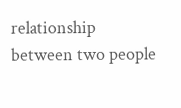relationship between two people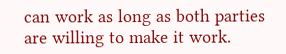can work as long as both parties are willing to make it work.